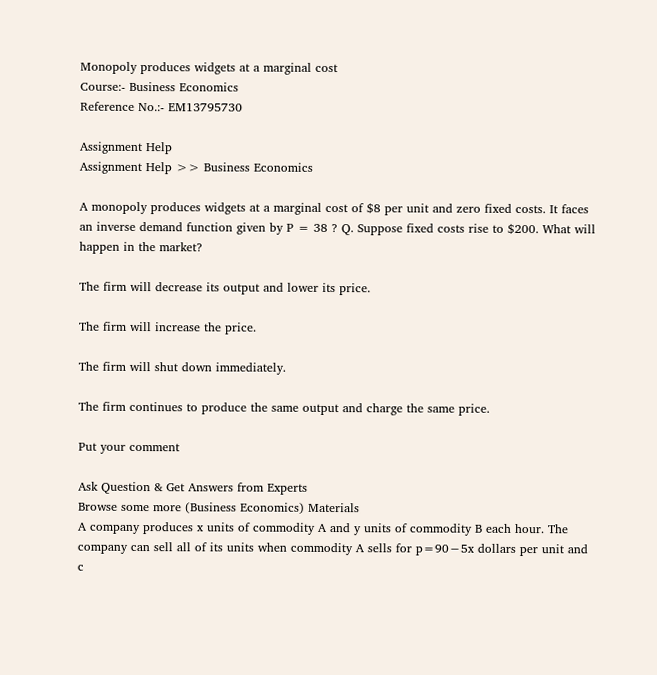Monopoly produces widgets at a marginal cost
Course:- Business Economics
Reference No.:- EM13795730

Assignment Help
Assignment Help >> Business Economics

A monopoly produces widgets at a marginal cost of $8 per unit and zero fixed costs. It faces an inverse demand function given by P = 38 ? Q. Suppose fixed costs rise to $200. What will happen in the market?

The firm will decrease its output and lower its price.

The firm will increase the price.

The firm will shut down immediately.

The firm continues to produce the same output and charge the same price.

Put your comment

Ask Question & Get Answers from Experts
Browse some more (Business Economics) Materials
A company produces x units of commodity A and y units of commodity B each hour. The company can sell all of its units when commodity A sells for p=90−5x dollars per unit and c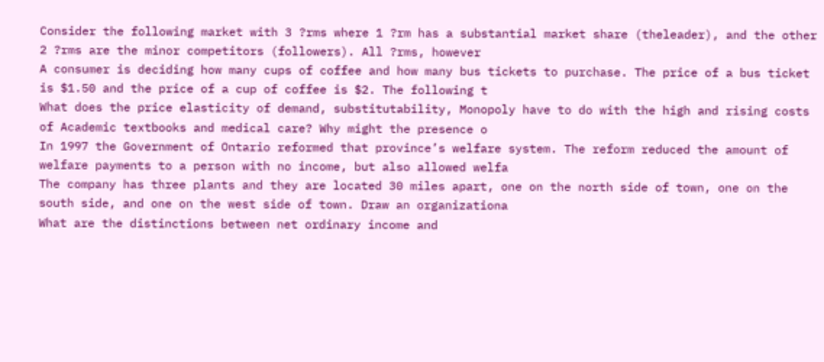Consider the following market with 3 ?rms where 1 ?rm has a substantial market share (theleader), and the other 2 ?rms are the minor competitors (followers). All ?rms, however
A consumer is deciding how many cups of coffee and how many bus tickets to purchase. The price of a bus ticket is $1.50 and the price of a cup of coffee is $2. The following t
What does the price elasticity of demand, substitutability, Monopoly have to do with the high and rising costs of Academic textbooks and medical care? Why might the presence o
In 1997 the Government of Ontario reformed that province’s welfare system. The reform reduced the amount of welfare payments to a person with no income, but also allowed welfa
The company has three plants and they are located 30 miles apart, one on the north side of town, one on the south side, and one on the west side of town. Draw an organizationa
What are the distinctions between net ordinary income and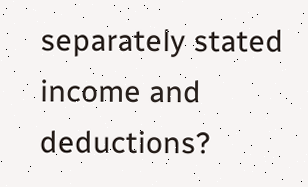separately stated income and deductions?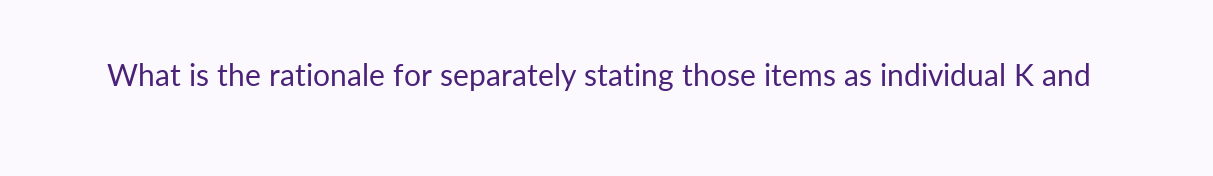What is the rationale for separately stating those items as individual K and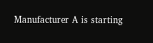Manufacturer A is starting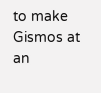to make Gismos at an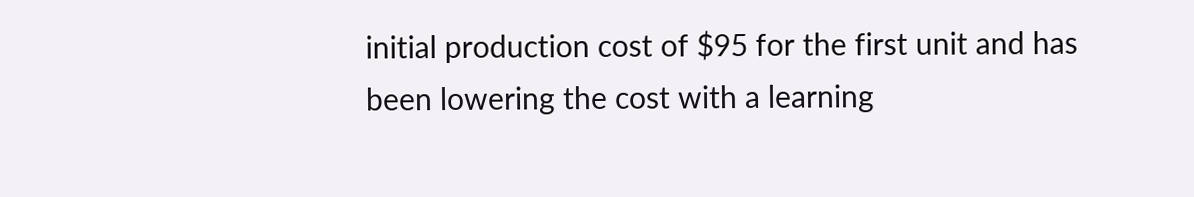initial production cost of $95 for the first unit and has been lowering the cost with a learning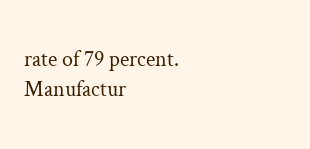rate of 79 percent. Manufactur